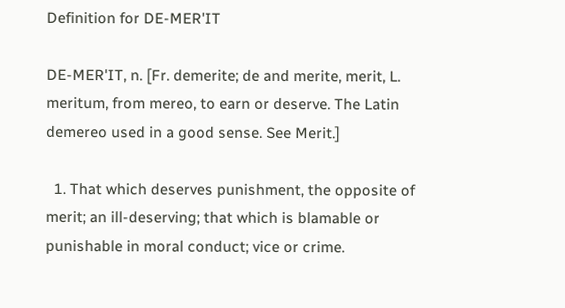Definition for DE-MER'IT

DE-MER'IT, n. [Fr. demerite; de and merite, merit, L. meritum, from mereo, to earn or deserve. The Latin demereo used in a good sense. See Merit.]

  1. That which deserves punishment, the opposite of merit; an ill-deserving; that which is blamable or punishable in moral conduct; vice or crime.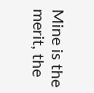Mine is the merit, the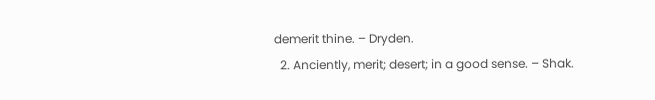demerit thine. – Dryden.
  2. Anciently, merit; desert; in a good sense. – Shak.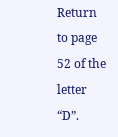Return to page 52 of the letter “D”.